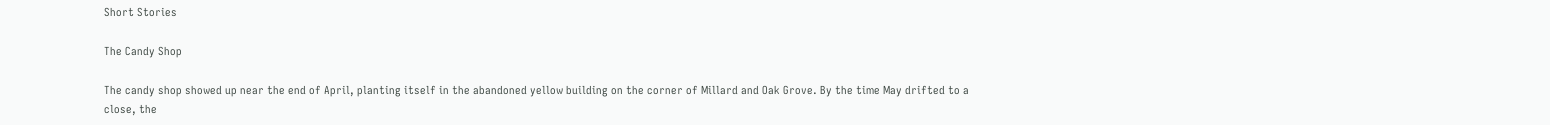Short Stories

The Candy Shop

The candy shop showed up near the end of April, planting itself in the abandoned yellow building on the corner of Millard and Oak Grove. By the time May drifted to a close, the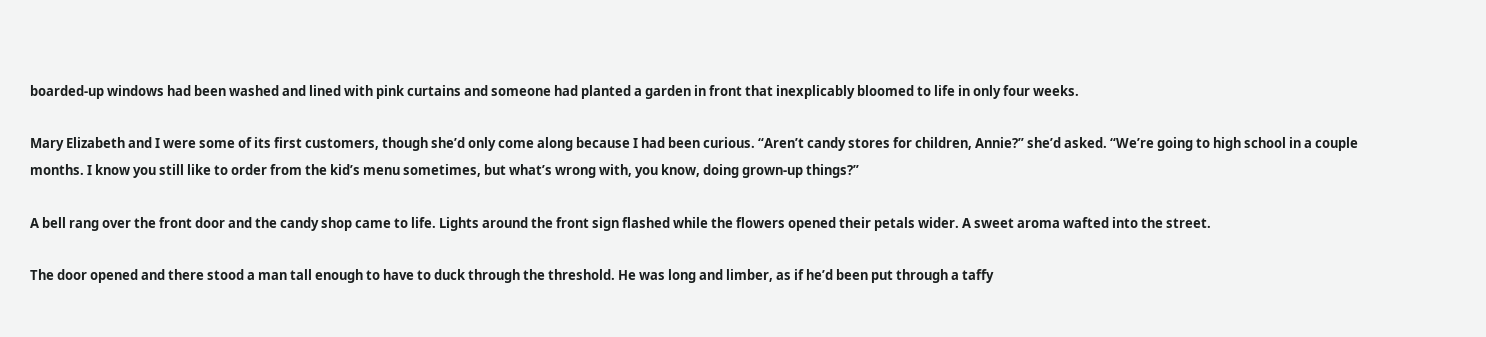boarded-up windows had been washed and lined with pink curtains and someone had planted a garden in front that inexplicably bloomed to life in only four weeks.

Mary Elizabeth and I were some of its first customers, though she’d only come along because I had been curious. “Aren’t candy stores for children, Annie?” she’d asked. “We’re going to high school in a couple months. I know you still like to order from the kid’s menu sometimes, but what’s wrong with, you know, doing grown-up things?”

A bell rang over the front door and the candy shop came to life. Lights around the front sign flashed while the flowers opened their petals wider. A sweet aroma wafted into the street.

The door opened and there stood a man tall enough to have to duck through the threshold. He was long and limber, as if he’d been put through a taffy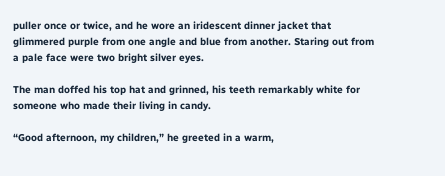puller once or twice, and he wore an iridescent dinner jacket that glimmered purple from one angle and blue from another. Staring out from a pale face were two bright silver eyes.

The man doffed his top hat and grinned, his teeth remarkably white for someone who made their living in candy.

“Good afternoon, my children,” he greeted in a warm,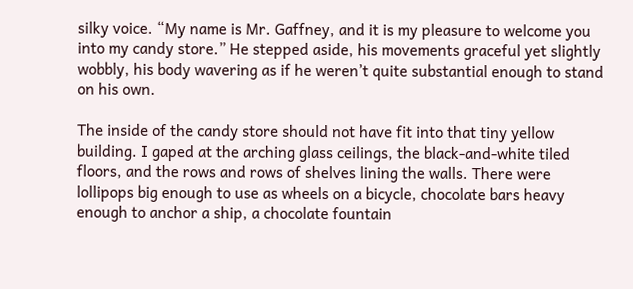silky voice. “My name is Mr. Gaffney, and it is my pleasure to welcome you into my candy store.” He stepped aside, his movements graceful yet slightly wobbly, his body wavering as if he weren’t quite substantial enough to stand on his own.

The inside of the candy store should not have fit into that tiny yellow building. I gaped at the arching glass ceilings, the black-and-white tiled floors, and the rows and rows of shelves lining the walls. There were lollipops big enough to use as wheels on a bicycle, chocolate bars heavy enough to anchor a ship, a chocolate fountain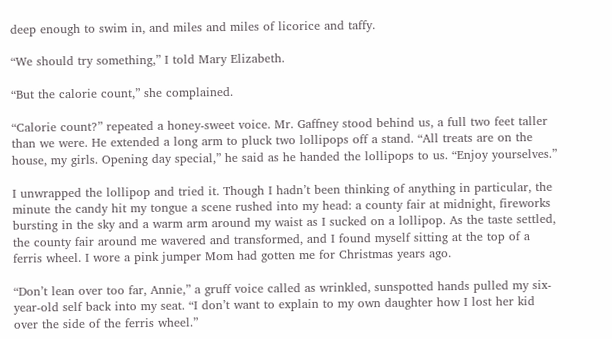deep enough to swim in, and miles and miles of licorice and taffy.

“We should try something,” I told Mary Elizabeth.

“But the calorie count,” she complained.

“Calorie count?” repeated a honey-sweet voice. Mr. Gaffney stood behind us, a full two feet taller than we were. He extended a long arm to pluck two lollipops off a stand. “All treats are on the house, my girls. Opening day special,” he said as he handed the lollipops to us. “Enjoy yourselves.”

I unwrapped the lollipop and tried it. Though I hadn’t been thinking of anything in particular, the minute the candy hit my tongue a scene rushed into my head: a county fair at midnight, fireworks bursting in the sky and a warm arm around my waist as I sucked on a lollipop. As the taste settled, the county fair around me wavered and transformed, and I found myself sitting at the top of a ferris wheel. I wore a pink jumper Mom had gotten me for Christmas years ago.

“Don’t lean over too far, Annie,” a gruff voice called as wrinkled, sunspotted hands pulled my six-year-old self back into my seat. “I don’t want to explain to my own daughter how I lost her kid over the side of the ferris wheel.”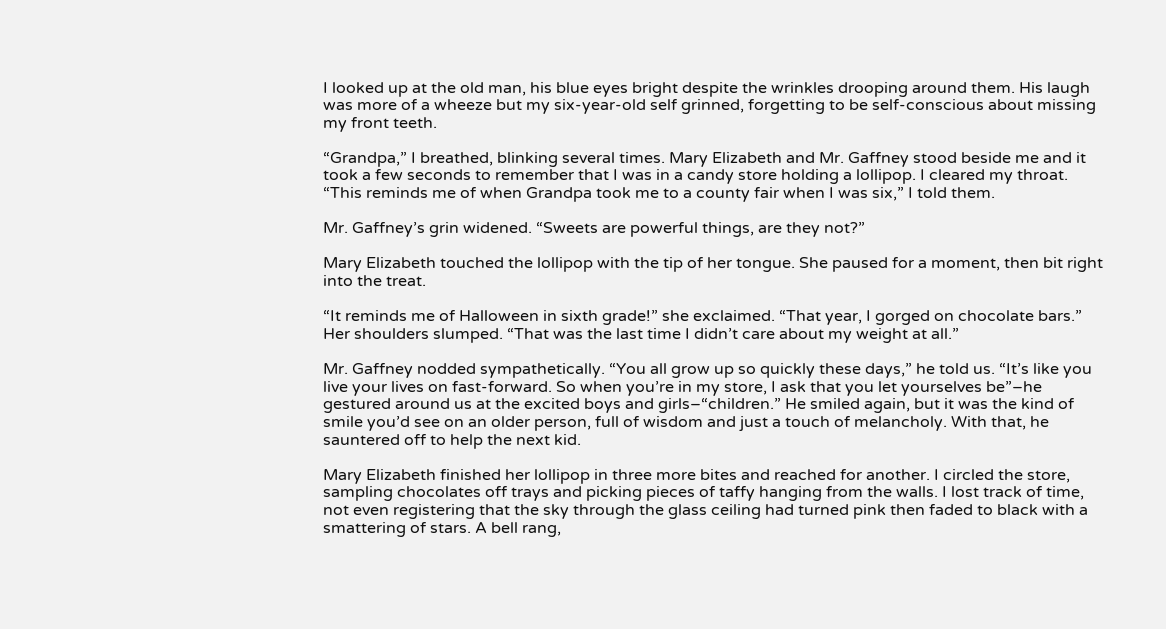I looked up at the old man, his blue eyes bright despite the wrinkles drooping around them. His laugh was more of a wheeze but my six-year-old self grinned, forgetting to be self-conscious about missing my front teeth.

“Grandpa,” I breathed, blinking several times. Mary Elizabeth and Mr. Gaffney stood beside me and it took a few seconds to remember that I was in a candy store holding a lollipop. I cleared my throat. “This reminds me of when Grandpa took me to a county fair when I was six,” I told them.

Mr. Gaffney’s grin widened. “Sweets are powerful things, are they not?”

Mary Elizabeth touched the lollipop with the tip of her tongue. She paused for a moment, then bit right into the treat.

“It reminds me of Halloween in sixth grade!” she exclaimed. “That year, I gorged on chocolate bars.” Her shoulders slumped. “That was the last time I didn’t care about my weight at all.”

Mr. Gaffney nodded sympathetically. “You all grow up so quickly these days,” he told us. “It’s like you live your lives on fast-forward. So when you’re in my store, I ask that you let yourselves be”–he gestured around us at the excited boys and girls–“children.” He smiled again, but it was the kind of smile you’d see on an older person, full of wisdom and just a touch of melancholy. With that, he sauntered off to help the next kid.

Mary Elizabeth finished her lollipop in three more bites and reached for another. I circled the store, sampling chocolates off trays and picking pieces of taffy hanging from the walls. I lost track of time, not even registering that the sky through the glass ceiling had turned pink then faded to black with a smattering of stars. A bell rang,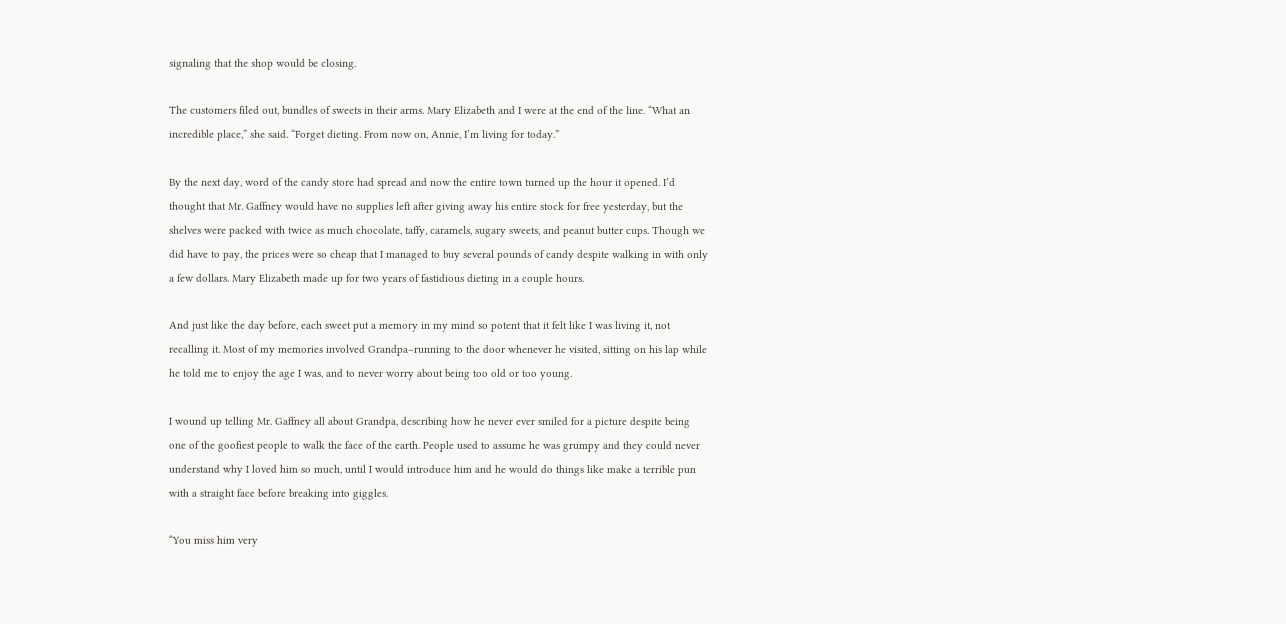signaling that the shop would be closing.

The customers filed out, bundles of sweets in their arms. Mary Elizabeth and I were at the end of the line. “What an incredible place,” she said. “Forget dieting. From now on, Annie, I’m living for today.”

By the next day, word of the candy store had spread and now the entire town turned up the hour it opened. I’d thought that Mr. Gaffney would have no supplies left after giving away his entire stock for free yesterday, but the shelves were packed with twice as much chocolate, taffy, caramels, sugary sweets, and peanut butter cups. Though we did have to pay, the prices were so cheap that I managed to buy several pounds of candy despite walking in with only a few dollars. Mary Elizabeth made up for two years of fastidious dieting in a couple hours.

And just like the day before, each sweet put a memory in my mind so potent that it felt like I was living it, not recalling it. Most of my memories involved Grandpa–running to the door whenever he visited, sitting on his lap while he told me to enjoy the age I was, and to never worry about being too old or too young.

I wound up telling Mr. Gaffney all about Grandpa, describing how he never ever smiled for a picture despite being one of the goofiest people to walk the face of the earth. People used to assume he was grumpy and they could never understand why I loved him so much, until I would introduce him and he would do things like make a terrible pun with a straight face before breaking into giggles.

“You miss him very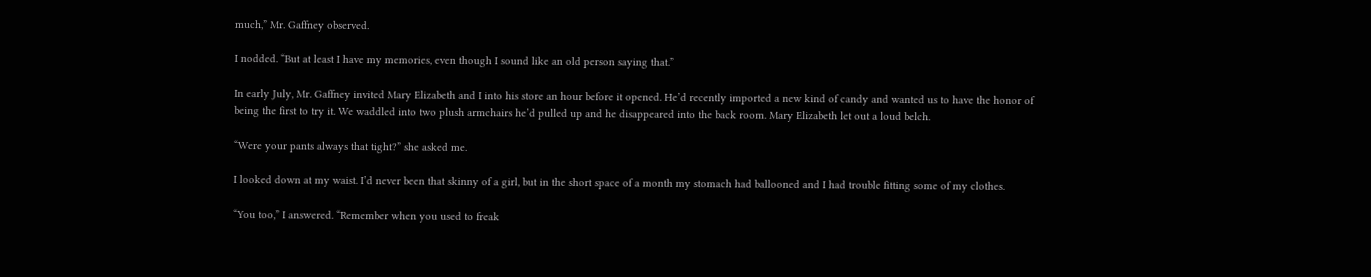much,” Mr. Gaffney observed.

I nodded. “But at least I have my memories, even though I sound like an old person saying that.”

In early July, Mr. Gaffney invited Mary Elizabeth and I into his store an hour before it opened. He’d recently imported a new kind of candy and wanted us to have the honor of being the first to try it. We waddled into two plush armchairs he’d pulled up and he disappeared into the back room. Mary Elizabeth let out a loud belch.

“Were your pants always that tight?” she asked me.

I looked down at my waist. I’d never been that skinny of a girl, but in the short space of a month my stomach had ballooned and I had trouble fitting some of my clothes.

“You too,” I answered. “Remember when you used to freak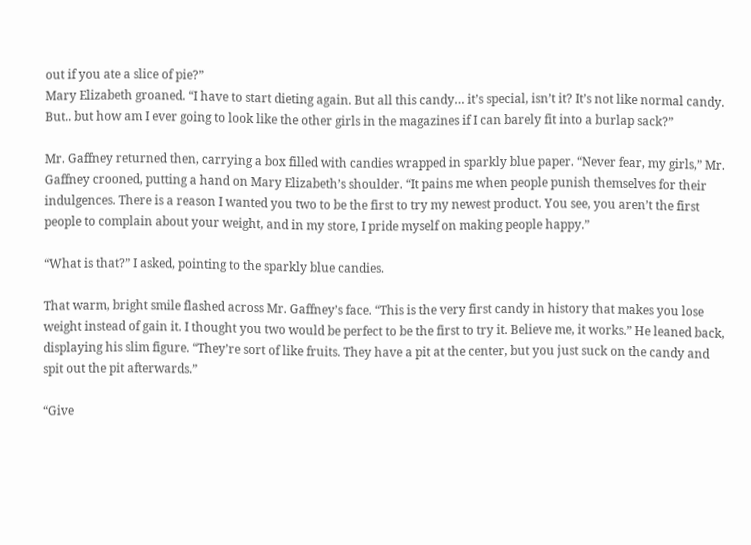out if you ate a slice of pie?”
Mary Elizabeth groaned. “I have to start dieting again. But all this candy… it’s special, isn’t it? It’s not like normal candy. But.. but how am I ever going to look like the other girls in the magazines if I can barely fit into a burlap sack?”

Mr. Gaffney returned then, carrying a box filled with candies wrapped in sparkly blue paper. “Never fear, my girls,” Mr. Gaffney crooned, putting a hand on Mary Elizabeth’s shoulder. “It pains me when people punish themselves for their indulgences. There is a reason I wanted you two to be the first to try my newest product. You see, you aren’t the first people to complain about your weight, and in my store, I pride myself on making people happy.”

“What is that?” I asked, pointing to the sparkly blue candies.

That warm, bright smile flashed across Mr. Gaffney’s face. “This is the very first candy in history that makes you lose weight instead of gain it. I thought you two would be perfect to be the first to try it. Believe me, it works.” He leaned back, displaying his slim figure. “They’re sort of like fruits. They have a pit at the center, but you just suck on the candy and spit out the pit afterwards.”

“Give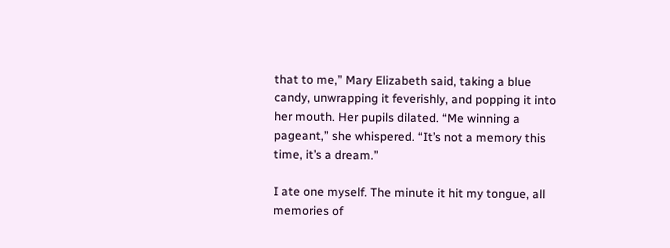that to me,” Mary Elizabeth said, taking a blue candy, unwrapping it feverishly, and popping it into her mouth. Her pupils dilated. “Me winning a pageant,” she whispered. “It’s not a memory this time, it’s a dream.”

I ate one myself. The minute it hit my tongue, all memories of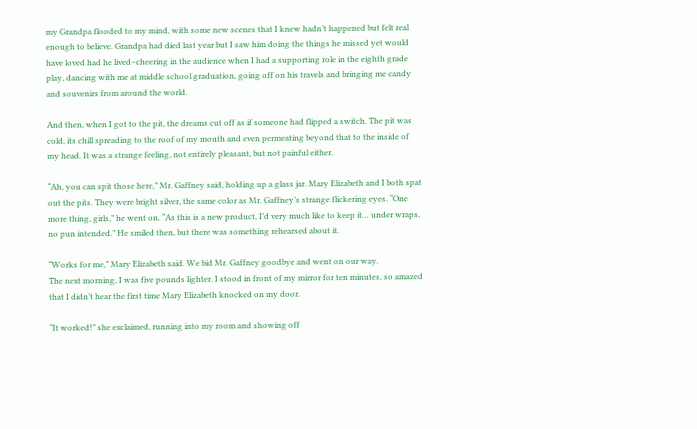my Grandpa flooded to my mind, with some new scenes that I knew hadn’t happened but felt real enough to believe. Grandpa had died last year but I saw him doing the things he missed yet would have loved had he lived–cheering in the audience when I had a supporting role in the eighth grade play, dancing with me at middle school graduation, going off on his travels and bringing me candy and souvenirs from around the world.

And then, when I got to the pit, the dreams cut off as if someone had flipped a switch. The pit was cold, its chill spreading to the roof of my mouth and even permeating beyond that to the inside of my head. It was a strange feeling, not entirely pleasant, but not painful either.

“Ah, you can spit those here,” Mr. Gaffney said, holding up a glass jar. Mary Elizabeth and I both spat out the pits. They were bright silver, the same color as Mr. Gaffney’s strange flickering eyes. “One more thing, girls,” he went on. “As this is a new product, I’d very much like to keep it… under wraps, no pun intended.” He smiled then, but there was something rehearsed about it.

“Works for me,” Mary Elizabeth said. We bid Mr. Gaffney goodbye and went on our way.
The next morning, I was five pounds lighter. I stood in front of my mirror for ten minutes, so amazed that I didn’t hear the first time Mary Elizabeth knocked on my door.

“It worked!” she exclaimed, running into my room and showing off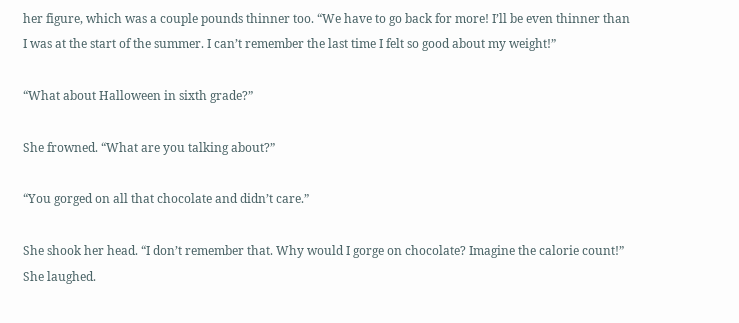her figure, which was a couple pounds thinner too. “We have to go back for more! I’ll be even thinner than I was at the start of the summer. I can’t remember the last time I felt so good about my weight!”

“What about Halloween in sixth grade?”

She frowned. “What are you talking about?”

“You gorged on all that chocolate and didn’t care.”

She shook her head. “I don’t remember that. Why would I gorge on chocolate? Imagine the calorie count!” She laughed.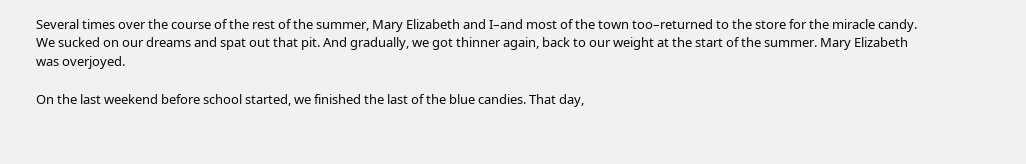Several times over the course of the rest of the summer, Mary Elizabeth and I–and most of the town too–returned to the store for the miracle candy. We sucked on our dreams and spat out that pit. And gradually, we got thinner again, back to our weight at the start of the summer. Mary Elizabeth was overjoyed.

On the last weekend before school started, we finished the last of the blue candies. That day,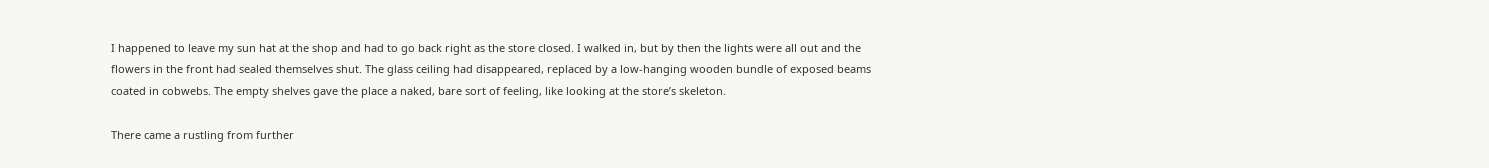I happened to leave my sun hat at the shop and had to go back right as the store closed. I walked in, but by then the lights were all out and the flowers in the front had sealed themselves shut. The glass ceiling had disappeared, replaced by a low-hanging wooden bundle of exposed beams coated in cobwebs. The empty shelves gave the place a naked, bare sort of feeling, like looking at the store’s skeleton.

There came a rustling from further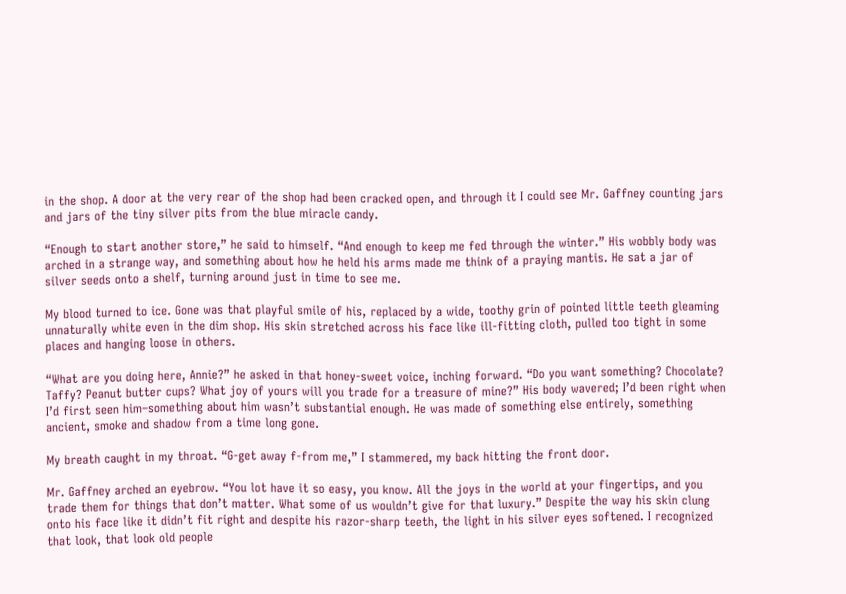in the shop. A door at the very rear of the shop had been cracked open, and through it I could see Mr. Gaffney counting jars and jars of the tiny silver pits from the blue miracle candy.

“Enough to start another store,” he said to himself. “And enough to keep me fed through the winter.” His wobbly body was arched in a strange way, and something about how he held his arms made me think of a praying mantis. He sat a jar of silver seeds onto a shelf, turning around just in time to see me.

My blood turned to ice. Gone was that playful smile of his, replaced by a wide, toothy grin of pointed little teeth gleaming unnaturally white even in the dim shop. His skin stretched across his face like ill-fitting cloth, pulled too tight in some places and hanging loose in others.

“What are you doing here, Annie?” he asked in that honey-sweet voice, inching forward. “Do you want something? Chocolate? Taffy? Peanut butter cups? What joy of yours will you trade for a treasure of mine?” His body wavered; I’d been right when I’d first seen him–something about him wasn’t substantial enough. He was made of something else entirely, something ancient, smoke and shadow from a time long gone.

My breath caught in my throat. “G-get away f-from me,” I stammered, my back hitting the front door.

Mr. Gaffney arched an eyebrow. “You lot have it so easy, you know. All the joys in the world at your fingertips, and you trade them for things that don’t matter. What some of us wouldn’t give for that luxury.” Despite the way his skin clung onto his face like it didn’t fit right and despite his razor-sharp teeth, the light in his silver eyes softened. I recognized that look, that look old people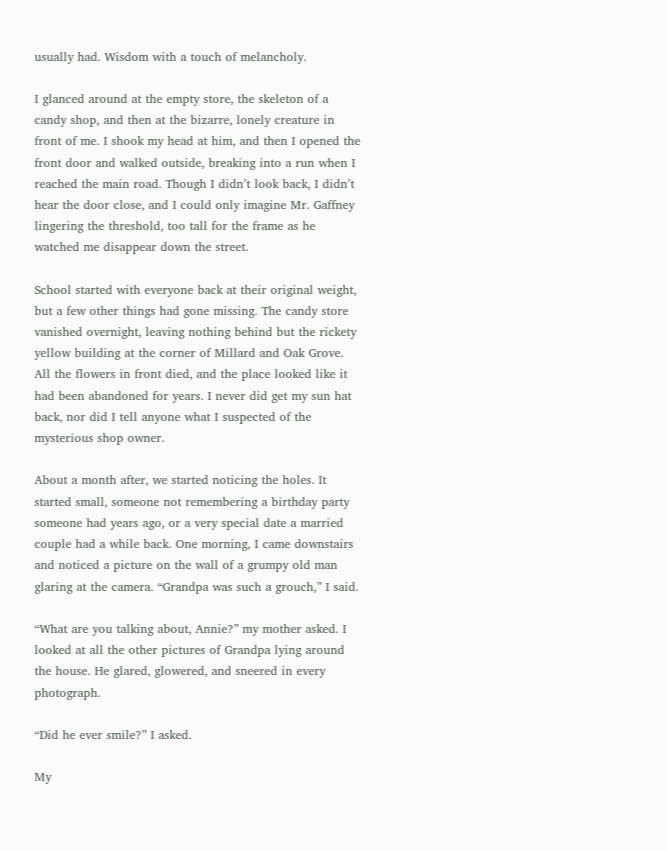usually had. Wisdom with a touch of melancholy.

I glanced around at the empty store, the skeleton of a candy shop, and then at the bizarre, lonely creature in front of me. I shook my head at him, and then I opened the front door and walked outside, breaking into a run when I reached the main road. Though I didn’t look back, I didn’t hear the door close, and I could only imagine Mr. Gaffney lingering the threshold, too tall for the frame as he watched me disappear down the street.

School started with everyone back at their original weight, but a few other things had gone missing. The candy store vanished overnight, leaving nothing behind but the rickety yellow building at the corner of Millard and Oak Grove. All the flowers in front died, and the place looked like it had been abandoned for years. I never did get my sun hat back, nor did I tell anyone what I suspected of the mysterious shop owner.

About a month after, we started noticing the holes. It started small, someone not remembering a birthday party someone had years ago, or a very special date a married couple had a while back. One morning, I came downstairs and noticed a picture on the wall of a grumpy old man glaring at the camera. “Grandpa was such a grouch,” I said.

“What are you talking about, Annie?” my mother asked. I looked at all the other pictures of Grandpa lying around the house. He glared, glowered, and sneered in every photograph.

“Did he ever smile?” I asked.

My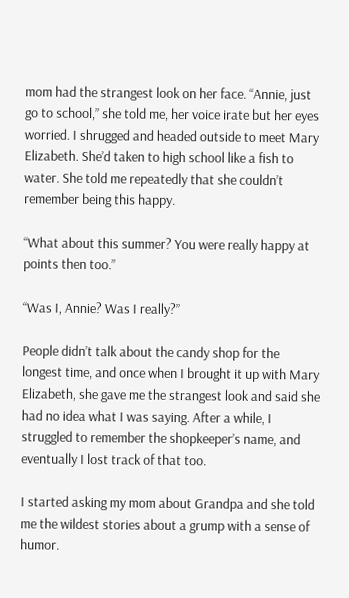mom had the strangest look on her face. “Annie, just go to school,” she told me, her voice irate but her eyes worried. I shrugged and headed outside to meet Mary Elizabeth. She’d taken to high school like a fish to water. She told me repeatedly that she couldn’t remember being this happy.

“What about this summer? You were really happy at points then too.”

“Was I, Annie? Was I really?”

People didn’t talk about the candy shop for the longest time, and once when I brought it up with Mary Elizabeth, she gave me the strangest look and said she had no idea what I was saying. After a while, I struggled to remember the shopkeeper’s name, and eventually I lost track of that too.

I started asking my mom about Grandpa and she told me the wildest stories about a grump with a sense of humor.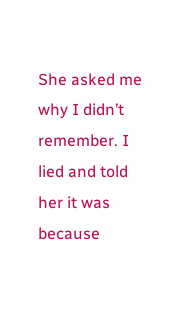She asked me why I didn’t remember. I lied and told her it was because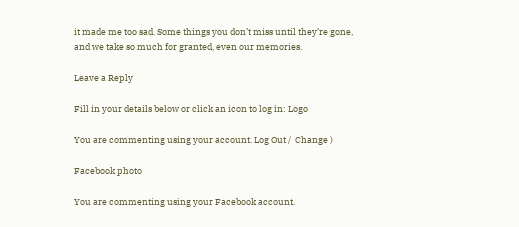it made me too sad. Some things you don’t miss until they’re gone, and we take so much for granted, even our memories.

Leave a Reply

Fill in your details below or click an icon to log in: Logo

You are commenting using your account. Log Out /  Change )

Facebook photo

You are commenting using your Facebook account.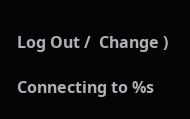Log Out /  Change )

Connecting to %s